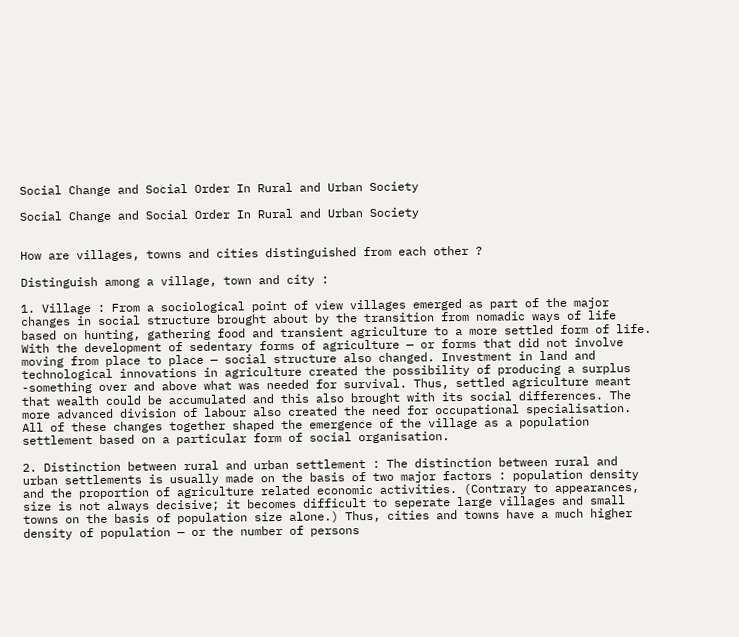Social Change and Social Order In Rural and Urban Society

Social Change and Social Order In Rural and Urban Society


How are villages, towns and cities distinguished from each other ?

Distinguish among a village, town and city :

1. Village : From a sociological point of view villages emerged as part of the major changes in social structure brought about by the transition from nomadic ways of life based on hunting, gathering food and transient agriculture to a more settled form of life. With the development of sedentary forms of agriculture — or forms that did not involve moving from place to place — social structure also changed. Investment in land and technological innovations in agriculture created the possibility of producing a surplus -something over and above what was needed for survival. Thus, settled agriculture meant that wealth could be accumulated and this also brought with its social differences. The more advanced division of labour also created the need for occupational specialisation. All of these changes together shaped the emergence of the village as a population settlement based on a particular form of social organisation.

2. Distinction between rural and urban settlement : The distinction between rural and urban settlements is usually made on the basis of two major factors : population density and the proportion of agriculture related economic activities. (Contrary to appearances, size is not always decisive; it becomes difficult to seperate large villages and small towns on the basis of population size alone.) Thus, cities and towns have a much higher density of population — or the number of persons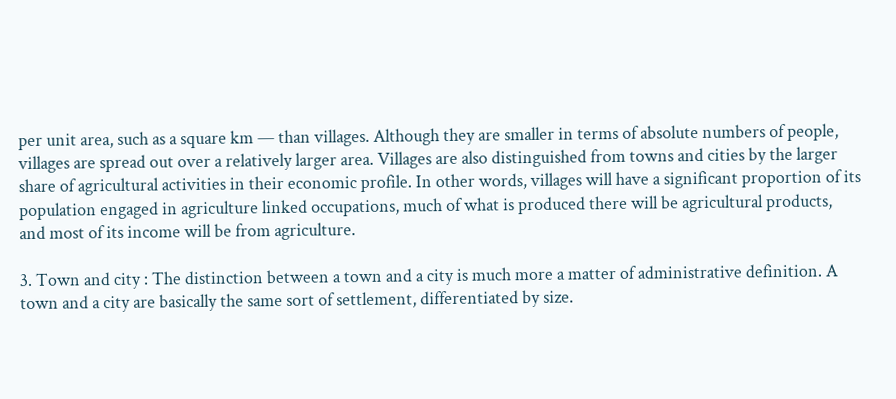per unit area, such as a square km — than villages. Although they are smaller in terms of absolute numbers of people, villages are spread out over a relatively larger area. Villages are also distinguished from towns and cities by the larger share of agricultural activities in their economic profile. In other words, villages will have a significant proportion of its population engaged in agriculture linked occupations, much of what is produced there will be agricultural products, and most of its income will be from agriculture.

3. Town and city : The distinction between a town and a city is much more a matter of administrative definition. A town and a city are basically the same sort of settlement, differentiated by size.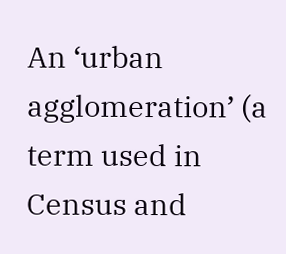An ‘urban agglomeration’ (a term used in Census and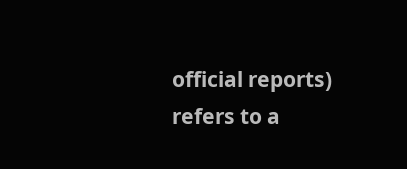official reports) refers to a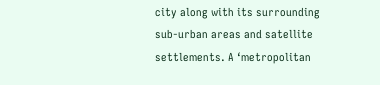city along with its surrounding sub-urban areas and satellite settlements. A ‘metropolitan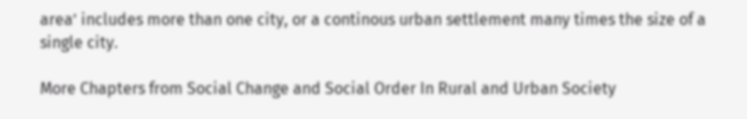area’ includes more than one city, or a continous urban settlement many times the size of a single city.

More Chapters from Social Change and Social Order In Rural and Urban Society